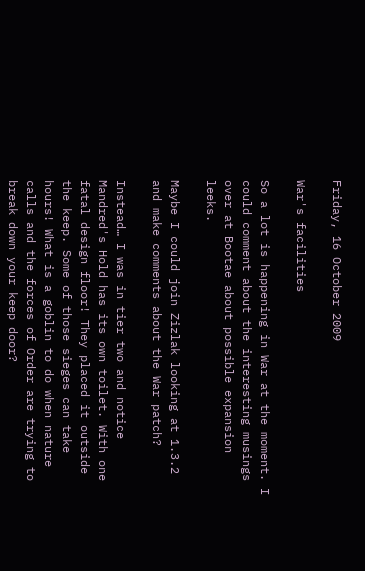Friday, 16 October 2009

War's facilities

So a lot is happening in War at the moment. I could comment about the interesting musings over at Bootae about possible expansion leeks.

Maybe I could join Zizlak looking at 1.3.2 and make comments about the War patch?

Instead… I was in tier two and notice Mandred's Hold has its own toilet. With one fatal design floor! They placed it outside the keep. Some of those sieges can take hours! What is a goblin to do when nature calls and the forces of Order are trying to break down your keep door?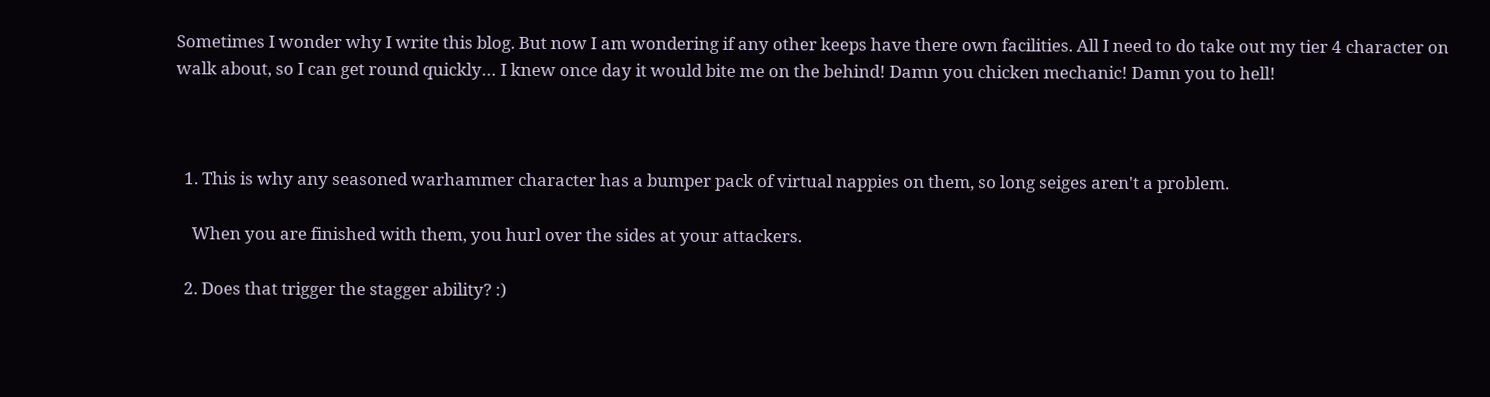Sometimes I wonder why I write this blog. But now I am wondering if any other keeps have there own facilities. All I need to do take out my tier 4 character on walk about, so I can get round quickly… I knew once day it would bite me on the behind! Damn you chicken mechanic! Damn you to hell!



  1. This is why any seasoned warhammer character has a bumper pack of virtual nappies on them, so long seiges aren't a problem.

    When you are finished with them, you hurl over the sides at your attackers.

  2. Does that trigger the stagger ability? :)